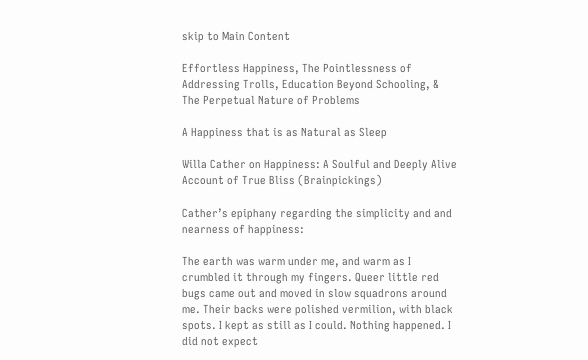skip to Main Content

Effortless Happiness, The Pointlessness of Addressing Trolls, Education Beyond Schooling, & The Perpetual Nature of Problems

A Happiness that is as Natural as Sleep

Willa Cather on Happiness: A Soulful and Deeply Alive Account of True Bliss (Brainpickings)

Cather’s epiphany regarding the simplicity and and nearness of happiness:

The earth was warm under me, and warm as I crumbled it through my fingers. Queer little red bugs came out and moved in slow squadrons around me. Their backs were polished vermilion, with black spots. I kept as still as I could. Nothing happened. I did not expect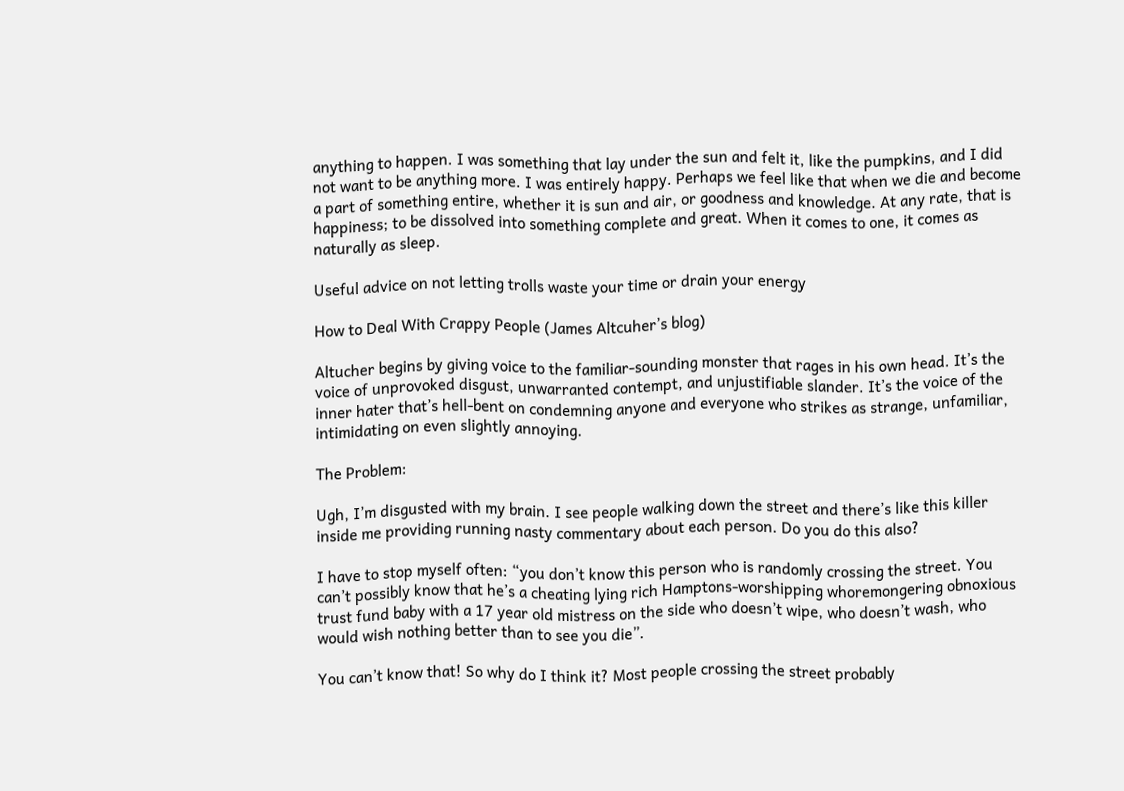anything to happen. I was something that lay under the sun and felt it, like the pumpkins, and I did not want to be anything more. I was entirely happy. Perhaps we feel like that when we die and become a part of something entire, whether it is sun and air, or goodness and knowledge. At any rate, that is happiness; to be dissolved into something complete and great. When it comes to one, it comes as naturally as sleep.

Useful advice on not letting trolls waste your time or drain your energy

How to Deal With Crappy People (James Altcuher’s blog)

Altucher begins by giving voice to the familiar-sounding monster that rages in his own head. It’s the voice of unprovoked disgust, unwarranted contempt, and unjustifiable slander. It’s the voice of the inner hater that’s hell-bent on condemning anyone and everyone who strikes as strange, unfamiliar, intimidating on even slightly annoying.

The Problem:

Ugh, I’m disgusted with my brain. I see people walking down the street and there’s like this killer inside me providing running nasty commentary about each person. Do you do this also?

I have to stop myself often: “you don’t know this person who is randomly crossing the street. You can’t possibly know that he’s a cheating lying rich Hamptons-worshipping whoremongering obnoxious trust fund baby with a 17 year old mistress on the side who doesn’t wipe, who doesn’t wash, who would wish nothing better than to see you die”.

You can’t know that! So why do I think it? Most people crossing the street probably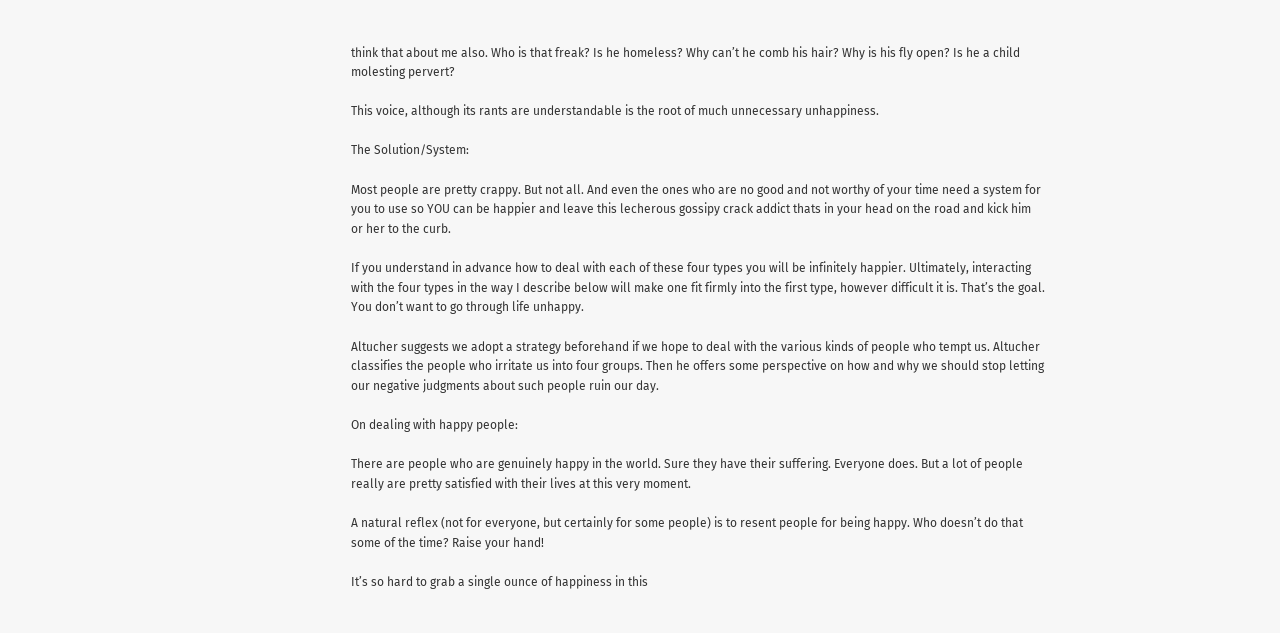think that about me also. Who is that freak? Is he homeless? Why can’t he comb his hair? Why is his fly open? Is he a child molesting pervert?

This voice, although its rants are understandable is the root of much unnecessary unhappiness.

The Solution/System:

Most people are pretty crappy. But not all. And even the ones who are no good and not worthy of your time need a system for you to use so YOU can be happier and leave this lecherous gossipy crack addict thats in your head on the road and kick him or her to the curb.

If you understand in advance how to deal with each of these four types you will be infinitely happier. Ultimately, interacting with the four types in the way I describe below will make one fit firmly into the first type, however difficult it is. That’s the goal. You don’t want to go through life unhappy.

Altucher suggests we adopt a strategy beforehand if we hope to deal with the various kinds of people who tempt us. Altucher classifies the people who irritate us into four groups. Then he offers some perspective on how and why we should stop letting our negative judgments about such people ruin our day.

On dealing with happy people:

There are people who are genuinely happy in the world. Sure they have their suffering. Everyone does. But a lot of people really are pretty satisfied with their lives at this very moment.

A natural reflex (not for everyone, but certainly for some people) is to resent people for being happy. Who doesn’t do that some of the time? Raise your hand!

It’s so hard to grab a single ounce of happiness in this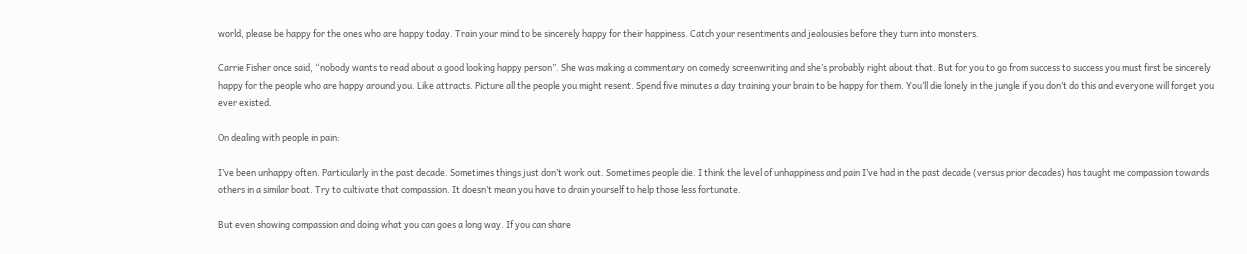world, please be happy for the ones who are happy today. Train your mind to be sincerely happy for their happiness. Catch your resentments and jealousies before they turn into monsters.

Carrie Fisher once said, “nobody wants to read about a good looking happy person”. She was making a commentary on comedy screenwriting and she’s probably right about that. But for you to go from success to success you must first be sincerely happy for the people who are happy around you. Like attracts. Picture all the people you might resent. Spend five minutes a day training your brain to be happy for them. You’ll die lonely in the jungle if you don’t do this and everyone will forget you ever existed.

On dealing with people in pain:

I’ve been unhappy often. Particularly in the past decade. Sometimes things just don’t work out. Sometimes people die. I think the level of unhappiness and pain I’ve had in the past decade (versus prior decades) has taught me compassion towards others in a similar boat. Try to cultivate that compassion. It doesn’t mean you have to drain yourself to help those less fortunate.

But even showing compassion and doing what you can goes a long way. If you can share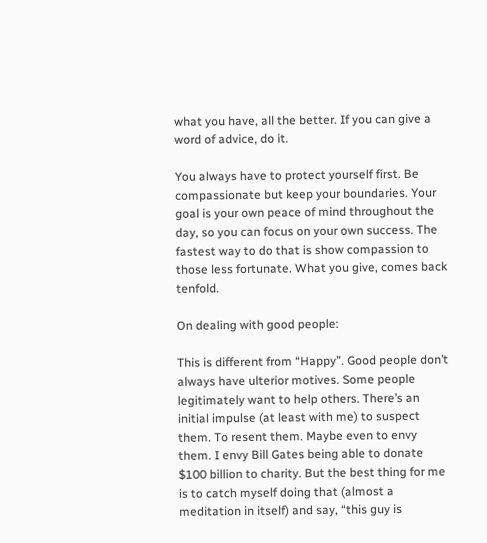what you have, all the better. If you can give a word of advice, do it.

You always have to protect yourself first. Be compassionate but keep your boundaries. Your goal is your own peace of mind throughout the day, so you can focus on your own success. The fastest way to do that is show compassion to those less fortunate. What you give, comes back tenfold.

On dealing with good people:

This is different from “Happy”. Good people don’t always have ulterior motives. Some people legitimately want to help others. There’s an initial impulse (at least with me) to suspect them. To resent them. Maybe even to envy them. I envy Bill Gates being able to donate $100 billion to charity. But the best thing for me is to catch myself doing that (almost a meditation in itself) and say, “this guy is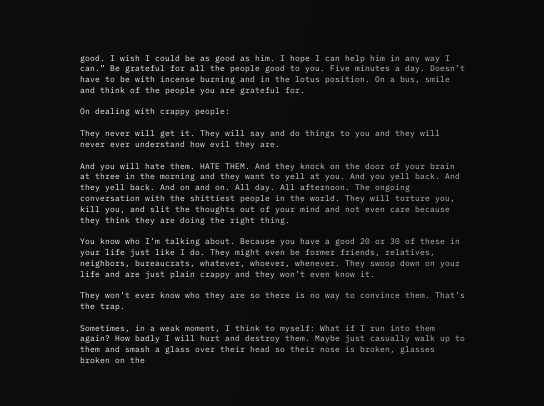good. I wish I could be as good as him. I hope I can help him in any way I can.” Be grateful for all the people good to you. Five minutes a day. Doesn’t have to be with incense burning and in the lotus position. On a bus, smile and think of the people you are grateful for.

On dealing with crappy people:

They never will get it. They will say and do things to you and they will never ever understand how evil they are.

And you will hate them. HATE THEM. And they knock on the door of your brain at three in the morning and they want to yell at you. And you yell back. And they yell back. And on and on. All day. All afternoon. The ongoing conversation with the shittiest people in the world. They will torture you, kill you, and slit the thoughts out of your mind and not even care because they think they are doing the right thing.

You know who I’m talking about. Because you have a good 20 or 30 of these in your life just like I do. They might even be former friends, relatives, neighbors, bureaucrats, whatever, whoever, whenever. They swoop down on your life and are just plain crappy and they won’t even know it.

They won’t ever know who they are so there is no way to convince them. That’s the trap.

Sometimes, in a weak moment, I think to myself: What if I run into them again? How badly I will hurt and destroy them. Maybe just casually walk up to them and smash a glass over their head so their nose is broken, glasses broken on the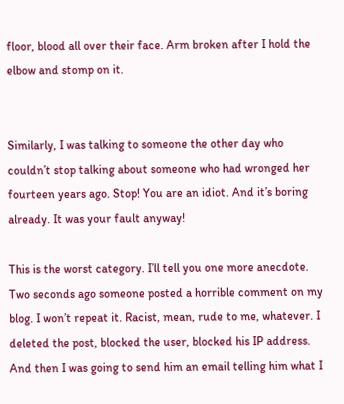floor, blood all over their face. Arm broken after I hold the elbow and stomp on it.


Similarly, I was talking to someone the other day who couldn’t stop talking about someone who had wronged her fourteen years ago. Stop! You are an idiot. And it’s boring already. It was your fault anyway!

This is the worst category. I’ll tell you one more anecdote. Two seconds ago someone posted a horrible comment on my blog. I won’t repeat it. Racist, mean, rude to me, whatever. I deleted the post, blocked the user, blocked his IP address. And then I was going to send him an email telling him what I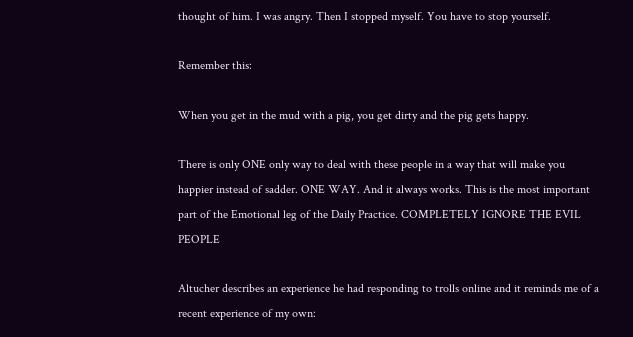thought of him. I was angry. Then I stopped myself. You have to stop yourself.

Remember this:

When you get in the mud with a pig, you get dirty and the pig gets happy.

There is only ONE only way to deal with these people in a way that will make you happier instead of sadder. ONE WAY. And it always works. This is the most important part of the Emotional leg of the Daily Practice. COMPLETELY IGNORE THE EVIL PEOPLE

Altucher describes an experience he had responding to trolls online and it reminds me of a recent experience of my own: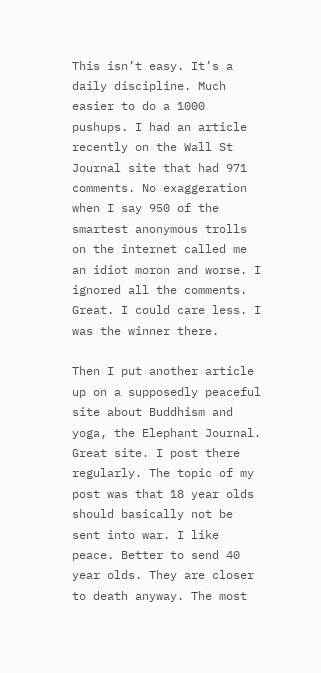This isn’t easy. It’s a daily discipline. Much easier to do a 1000 pushups. I had an article recently on the Wall St Journal site that had 971 comments. No exaggeration when I say 950 of the smartest anonymous trolls on the internet called me an idiot moron and worse. I ignored all the comments. Great. I could care less. I was the winner there.

Then I put another article up on a supposedly peaceful site about Buddhism and yoga, the Elephant Journal. Great site. I post there regularly. The topic of my post was that 18 year olds should basically not be sent into war. I like peace. Better to send 40 year olds. They are closer to death anyway. The most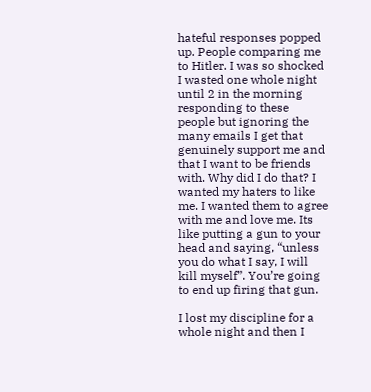hateful responses popped up. People comparing me to Hitler. I was so shocked I wasted one whole night until 2 in the morning responding to these people but ignoring the many emails I get that genuinely support me and that I want to be friends with. Why did I do that? I wanted my haters to like me. I wanted them to agree with me and love me. Its like putting a gun to your head and saying, “unless you do what I say, I will kill myself”. You’re going to end up firing that gun.

I lost my discipline for a whole night and then I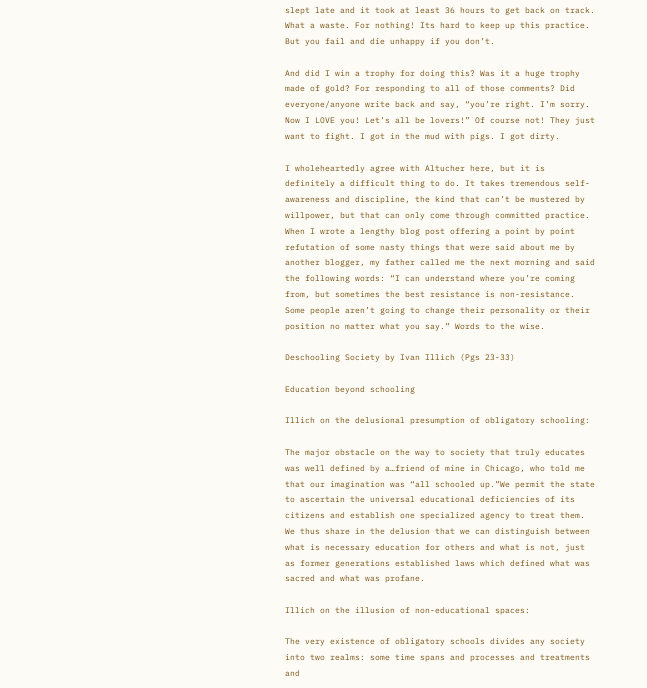slept late and it took at least 36 hours to get back on track. What a waste. For nothing! Its hard to keep up this practice. But you fail and die unhappy if you don’t.

And did I win a trophy for doing this? Was it a huge trophy made of gold? For responding to all of those comments? Did everyone/anyone write back and say, “you’re right. I’m sorry. Now I LOVE you! Let’s all be lovers!” Of course not! They just want to fight. I got in the mud with pigs. I got dirty.

I wholeheartedly agree with Altucher here, but it is definitely a difficult thing to do. It takes tremendous self-awareness and discipline, the kind that can’t be mustered by willpower, but that can only come through committed practice. When I wrote a lengthy blog post offering a point by point refutation of some nasty things that were said about me by another blogger, my father called me the next morning and said the following words: “I can understand where you’re coming from, but sometimes the best resistance is non-resistance. Some people aren’t going to change their personality or their position no matter what you say.” Words to the wise.

Deschooling Society by Ivan Illich (Pgs 23-33)

Education beyond schooling

Illich on the delusional presumption of obligatory schooling:

The major obstacle on the way to society that truly educates was well defined by a…friend of mine in Chicago, who told me that our imagination was “all schooled up.”We permit the state to ascertain the universal educational deficiencies of its citizens and establish one specialized agency to treat them. We thus share in the delusion that we can distinguish between what is necessary education for others and what is not, just as former generations established laws which defined what was sacred and what was profane.

Illich on the illusion of non-educational spaces:

The very existence of obligatory schools divides any society into two realms: some time spans and processes and treatments and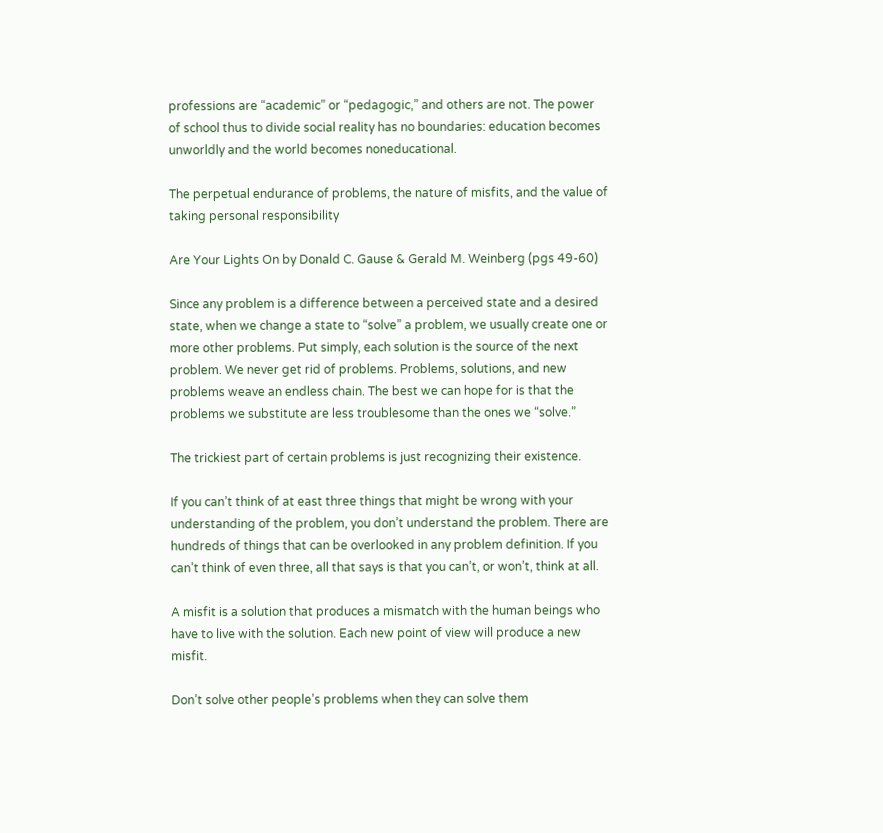professions are “academic” or “pedagogic,” and others are not. The power of school thus to divide social reality has no boundaries: education becomes unworldly and the world becomes noneducational.

The perpetual endurance of problems, the nature of misfits, and the value of taking personal responsibility

Are Your Lights On by Donald C. Gause & Gerald M. Weinberg (pgs 49-60)

Since any problem is a difference between a perceived state and a desired state, when we change a state to “solve” a problem, we usually create one or more other problems. Put simply, each solution is the source of the next problem. We never get rid of problems. Problems, solutions, and new problems weave an endless chain. The best we can hope for is that the problems we substitute are less troublesome than the ones we “solve.”

The trickiest part of certain problems is just recognizing their existence.

If you can’t think of at east three things that might be wrong with your understanding of the problem, you don’t understand the problem. There are hundreds of things that can be overlooked in any problem definition. If you can’t think of even three, all that says is that you can’t, or won’t, think at all.

A misfit is a solution that produces a mismatch with the human beings who have to live with the solution. Each new point of view will produce a new misfit.

Don’t solve other people’s problems when they can solve them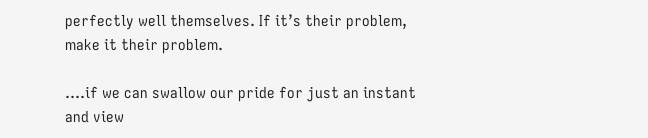perfectly well themselves. If it’s their problem, make it their problem.

….if we can swallow our pride for just an instant and view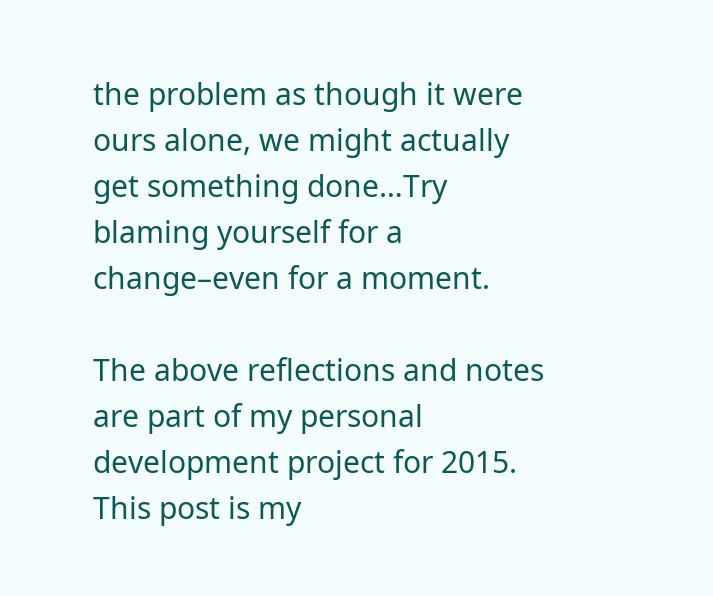the problem as though it were ours alone, we might actually get something done…Try blaming yourself for a change–even for a moment.

The above reflections and notes are part of my personal development project for 2015. This post is my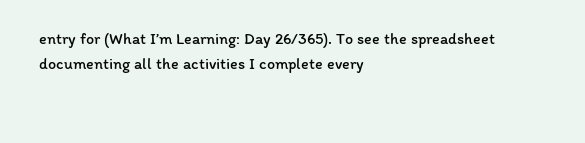entry for (What I’m Learning: Day 26/365). To see the spreadsheet documenting all the activities I complete every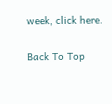week, click here.

Back To Top